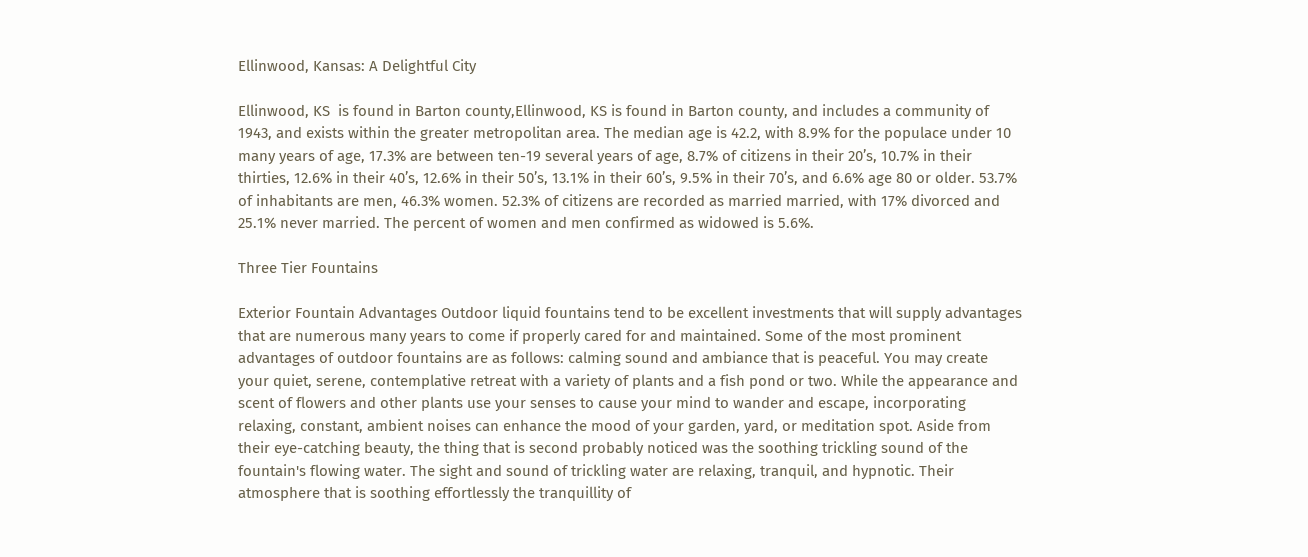Ellinwood, Kansas: A Delightful City

Ellinwood, KS  is found in Barton county,Ellinwood, KS is found in Barton county, and includes a community of 1943, and exists within the greater metropolitan area. The median age is 42.2, with 8.9% for the populace under 10 many years of age, 17.3% are between ten-19 several years of age, 8.7% of citizens in their 20’s, 10.7% in their thirties, 12.6% in their 40’s, 12.6% in their 50’s, 13.1% in their 60’s, 9.5% in their 70’s, and 6.6% age 80 or older. 53.7% of inhabitants are men, 46.3% women. 52.3% of citizens are recorded as married married, with 17% divorced and 25.1% never married. The percent of women and men confirmed as widowed is 5.6%.

Three Tier Fountains

Exterior Fountain Advantages Outdoor liquid fountains tend to be excellent investments that will supply advantages that are numerous many years to come if properly cared for and maintained. Some of the most prominent advantages of outdoor fountains are as follows: calming sound and ambiance that is peaceful. You may create your quiet, serene, contemplative retreat with a variety of plants and a fish pond or two. While the appearance and scent of flowers and other plants use your senses to cause your mind to wander and escape, incorporating relaxing, constant, ambient noises can enhance the mood of your garden, yard, or meditation spot. Aside from their eye-catching beauty, the thing that is second probably noticed was the soothing trickling sound of the fountain's flowing water. The sight and sound of trickling water are relaxing, tranquil, and hypnotic. Their atmosphere that is soothing effortlessly the tranquillity of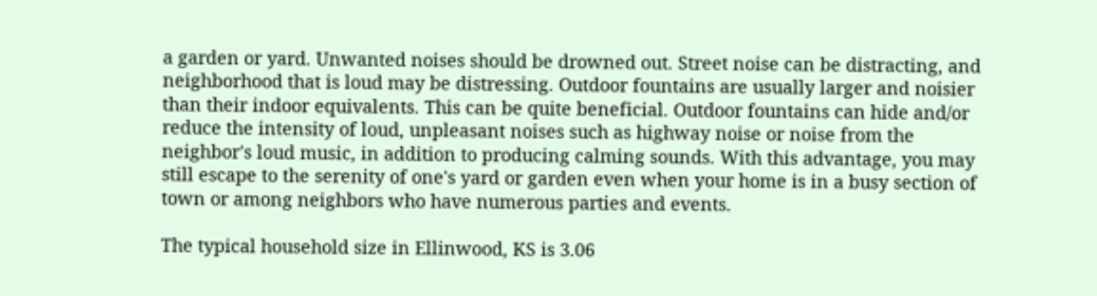a garden or yard. Unwanted noises should be drowned out. Street noise can be distracting, and neighborhood that is loud may be distressing. Outdoor fountains are usually larger and noisier than their indoor equivalents. This can be quite beneficial. Outdoor fountains can hide and/or reduce the intensity of loud, unpleasant noises such as highway noise or noise from the neighbor's loud music, in addition to producing calming sounds. With this advantage, you may still escape to the serenity of one's yard or garden even when your home is in a busy section of town or among neighbors who have numerous parties and events.

The typical household size in Ellinwood, KS is 3.06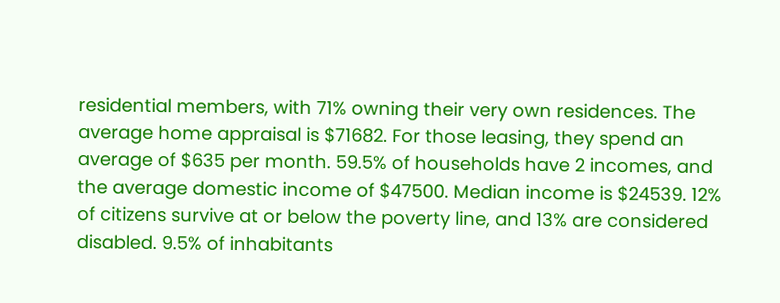residential members, with 71% owning their very own residences. The average home appraisal is $71682. For those leasing, they spend an average of $635 per month. 59.5% of households have 2 incomes, and the average domestic income of $47500. Median income is $24539. 12% of citizens survive at or below the poverty line, and 13% are considered disabled. 9.5% of inhabitants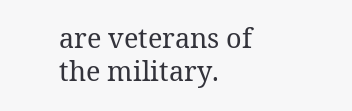are veterans of the military.